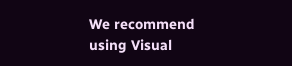We recommend using Visual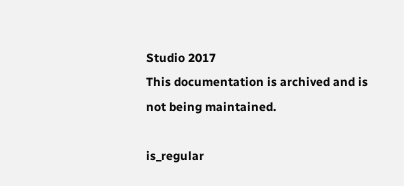Studio 2017
This documentation is archived and is not being maintained.

is_regular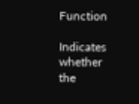Function

Indicates whether the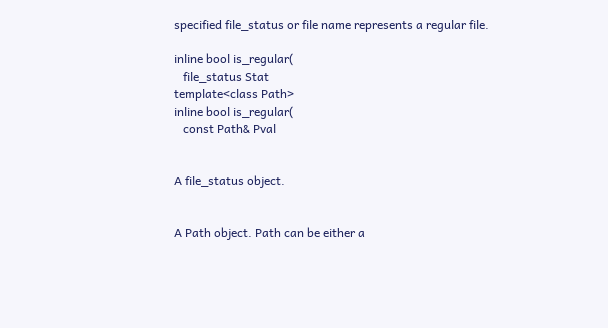specified file_status or file name represents a regular file.

inline bool is_regular(
   file_status Stat
template<class Path>
inline bool is_regular(
   const Path& Pval


A file_status object.


A Path object. Path can be either a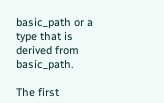basic_path or a type that is derived from basic_path.

The first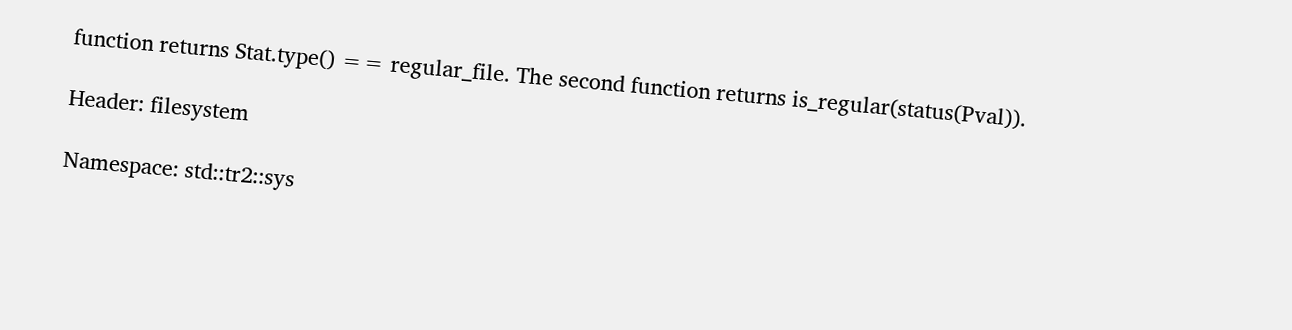function returns Stat.type() == regular_file. The second function returns is_regular(status(Pval)).

Header: filesystem

Namespace: std::tr2::sys